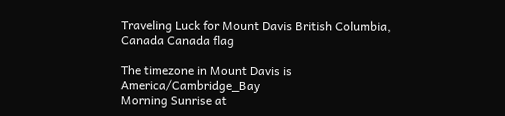Traveling Luck for Mount Davis British Columbia, Canada Canada flag

The timezone in Mount Davis is America/Cambridge_Bay
Morning Sunrise at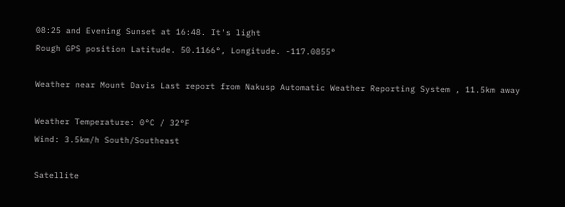08:25 and Evening Sunset at 16:48. It's light
Rough GPS position Latitude. 50.1166°, Longitude. -117.0855°

Weather near Mount Davis Last report from Nakusp Automatic Weather Reporting System , 11.5km away

Weather Temperature: 0°C / 32°F
Wind: 3.5km/h South/Southeast

Satellite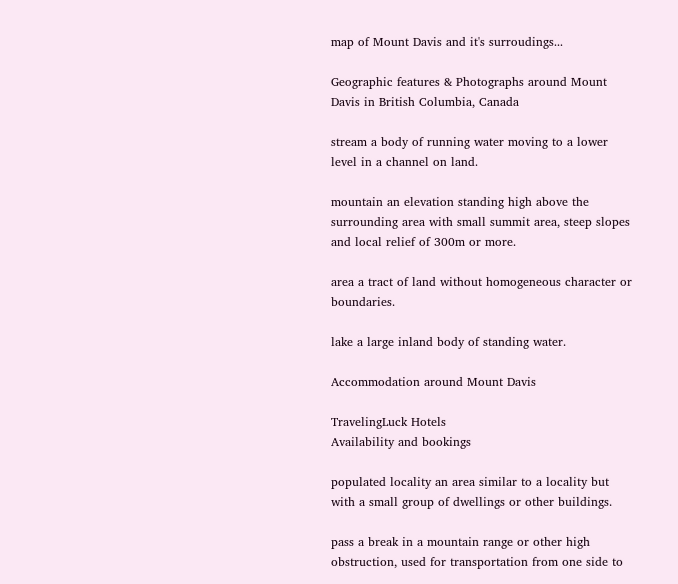map of Mount Davis and it's surroudings...

Geographic features & Photographs around Mount Davis in British Columbia, Canada

stream a body of running water moving to a lower level in a channel on land.

mountain an elevation standing high above the surrounding area with small summit area, steep slopes and local relief of 300m or more.

area a tract of land without homogeneous character or boundaries.

lake a large inland body of standing water.

Accommodation around Mount Davis

TravelingLuck Hotels
Availability and bookings

populated locality an area similar to a locality but with a small group of dwellings or other buildings.

pass a break in a mountain range or other high obstruction, used for transportation from one side to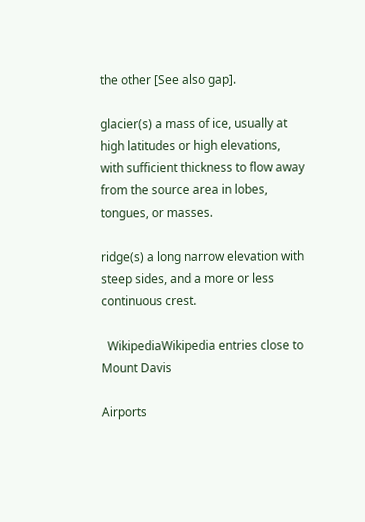the other [See also gap].

glacier(s) a mass of ice, usually at high latitudes or high elevations, with sufficient thickness to flow away from the source area in lobes, tongues, or masses.

ridge(s) a long narrow elevation with steep sides, and a more or less continuous crest.

  WikipediaWikipedia entries close to Mount Davis

Airports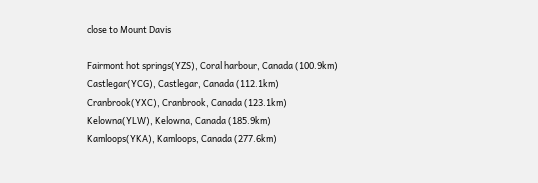close to Mount Davis

Fairmont hot springs(YZS), Coral harbour, Canada (100.9km)
Castlegar(YCG), Castlegar, Canada (112.1km)
Cranbrook(YXC), Cranbrook, Canada (123.1km)
Kelowna(YLW), Kelowna, Canada (185.9km)
Kamloops(YKA), Kamloops, Canada (277.6km)